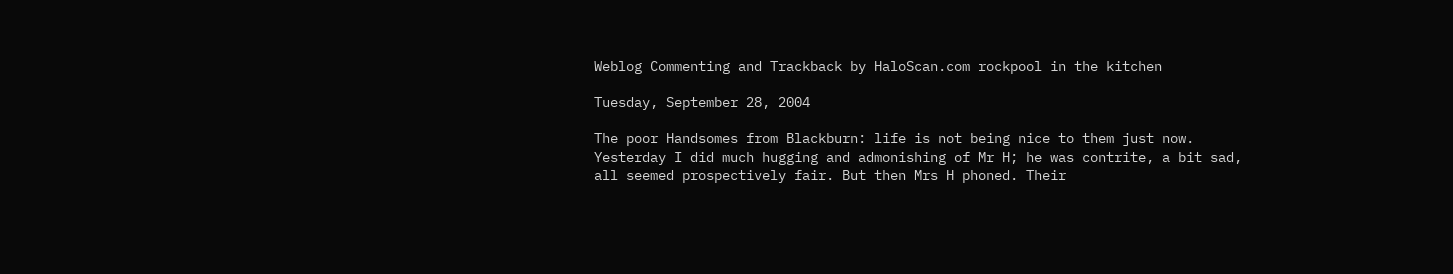Weblog Commenting and Trackback by HaloScan.com rockpool in the kitchen

Tuesday, September 28, 2004

The poor Handsomes from Blackburn: life is not being nice to them just now. Yesterday I did much hugging and admonishing of Mr H; he was contrite, a bit sad, all seemed prospectively fair. But then Mrs H phoned. Their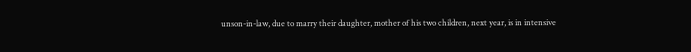unson-in-law, due to marry their daughter, mother of his two children, next year, is in intensive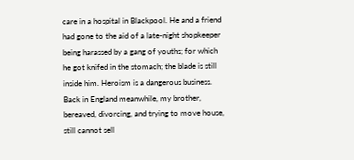care in a hospital in Blackpool. He and a friend had gone to the aid of a late-night shopkeeper being harassed by a gang of youths; for which he got knifed in the stomach; the blade is still inside him. Heroism is a dangerous business. Back in England meanwhile, my brother, bereaved, divorcing, and trying to move house, still cannot sell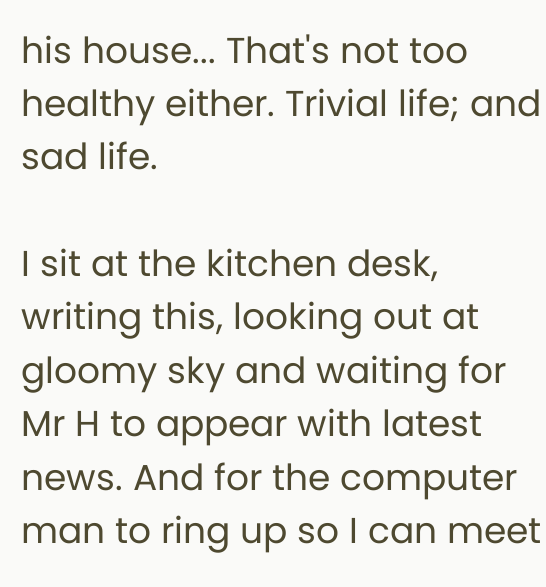his house... That's not too healthy either. Trivial life; and sad life.

I sit at the kitchen desk, writing this, looking out at gloomy sky and waiting for Mr H to appear with latest news. And for the computer man to ring up so I can meet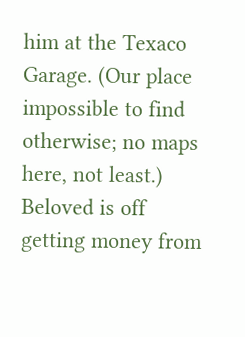him at the Texaco Garage. (Our place impossible to find otherwise; no maps here, not least.) Beloved is off getting money from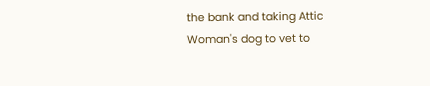the bank and taking Attic Woman's dog to vet to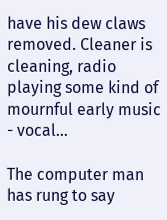have his dew claws removed. Cleaner is cleaning, radio playing some kind of mournful early music - vocal...

The computer man has rung to say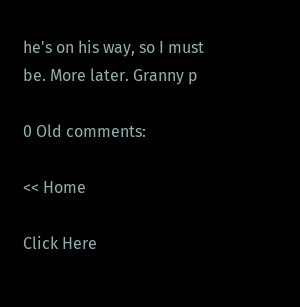he's on his way, so I must be. More later. Granny p

0 Old comments:

<< Home

Click Here